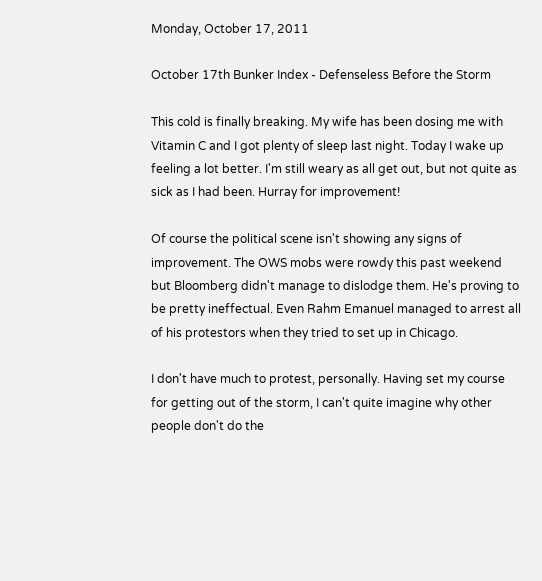Monday, October 17, 2011

October 17th Bunker Index - Defenseless Before the Storm

This cold is finally breaking. My wife has been dosing me with Vitamin C and I got plenty of sleep last night. Today I wake up feeling a lot better. I'm still weary as all get out, but not quite as sick as I had been. Hurray for improvement!

Of course the political scene isn't showing any signs of improvement. The OWS mobs were rowdy this past weekend but Bloomberg didn't manage to dislodge them. He's proving to be pretty ineffectual. Even Rahm Emanuel managed to arrest all of his protestors when they tried to set up in Chicago.

I don't have much to protest, personally. Having set my course for getting out of the storm, I can't quite imagine why other people don't do the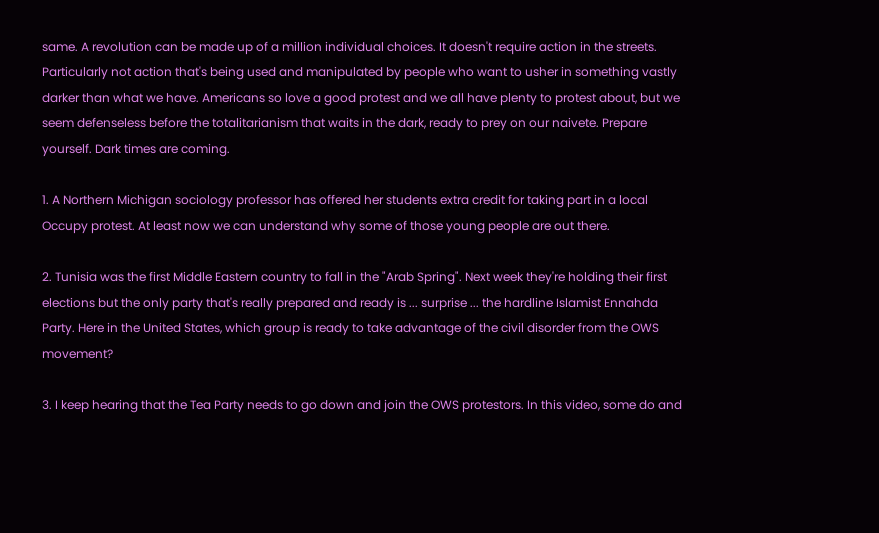same. A revolution can be made up of a million individual choices. It doesn't require action in the streets. Particularly not action that's being used and manipulated by people who want to usher in something vastly darker than what we have. Americans so love a good protest and we all have plenty to protest about, but we seem defenseless before the totalitarianism that waits in the dark, ready to prey on our naivete. Prepare yourself. Dark times are coming.

1. A Northern Michigan sociology professor has offered her students extra credit for taking part in a local Occupy protest. At least now we can understand why some of those young people are out there.

2. Tunisia was the first Middle Eastern country to fall in the "Arab Spring". Next week they're holding their first elections but the only party that's really prepared and ready is ... surprise ... the hardline Islamist Ennahda Party. Here in the United States, which group is ready to take advantage of the civil disorder from the OWS movement?

3. I keep hearing that the Tea Party needs to go down and join the OWS protestors. In this video, some do and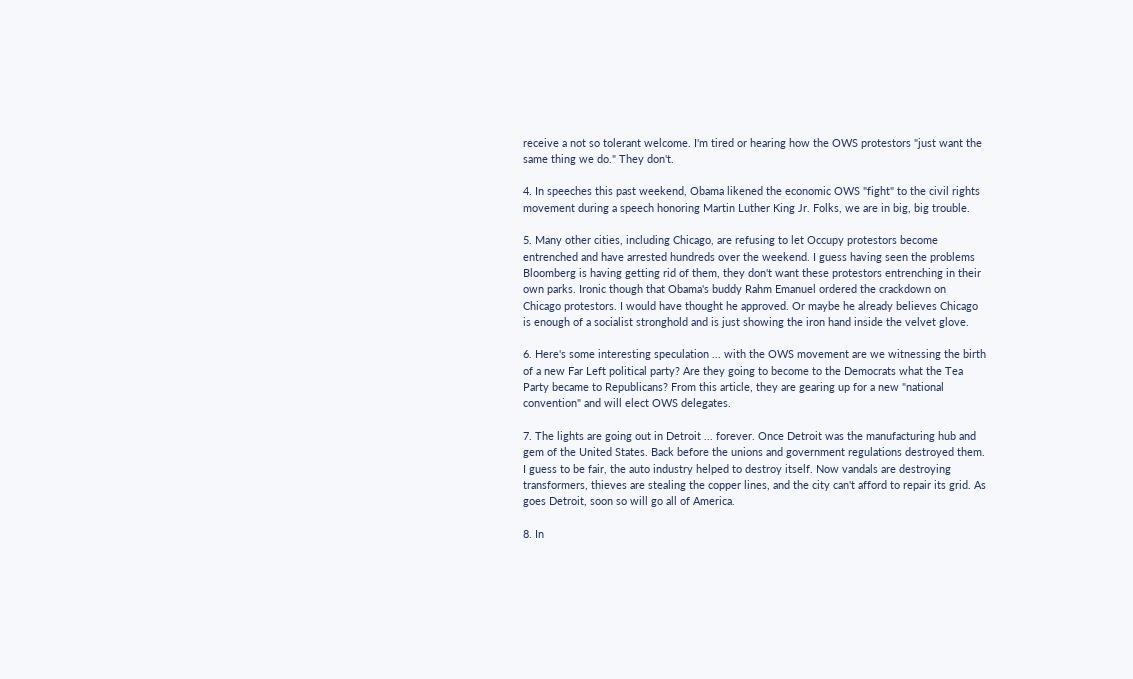receive a not so tolerant welcome. I'm tired or hearing how the OWS protestors "just want the same thing we do." They don't.

4. In speeches this past weekend, Obama likened the economic OWS "fight" to the civil rights movement during a speech honoring Martin Luther King Jr. Folks, we are in big, big trouble.

5. Many other cities, including Chicago, are refusing to let Occupy protestors become entrenched and have arrested hundreds over the weekend. I guess having seen the problems Bloomberg is having getting rid of them, they don't want these protestors entrenching in their own parks. Ironic though that Obama's buddy Rahm Emanuel ordered the crackdown on Chicago protestors. I would have thought he approved. Or maybe he already believes Chicago is enough of a socialist stronghold and is just showing the iron hand inside the velvet glove.

6. Here's some interesting speculation ... with the OWS movement are we witnessing the birth of a new Far Left political party? Are they going to become to the Democrats what the Tea Party became to Republicans? From this article, they are gearing up for a new "national convention" and will elect OWS delegates.

7. The lights are going out in Detroit ... forever. Once Detroit was the manufacturing hub and gem of the United States. Back before the unions and government regulations destroyed them. I guess to be fair, the auto industry helped to destroy itself. Now vandals are destroying transformers, thieves are stealing the copper lines, and the city can't afford to repair its grid. As goes Detroit, soon so will go all of America.

8. In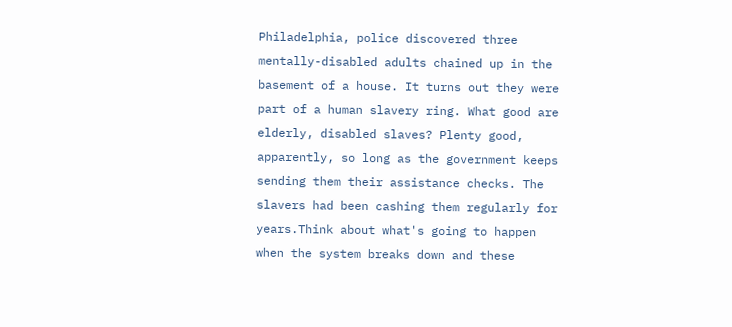Philadelphia, police discovered three mentally-disabled adults chained up in the basement of a house. It turns out they were part of a human slavery ring. What good are elderly, disabled slaves? Plenty good, apparently, so long as the government keeps sending them their assistance checks. The slavers had been cashing them regularly for years.Think about what's going to happen when the system breaks down and these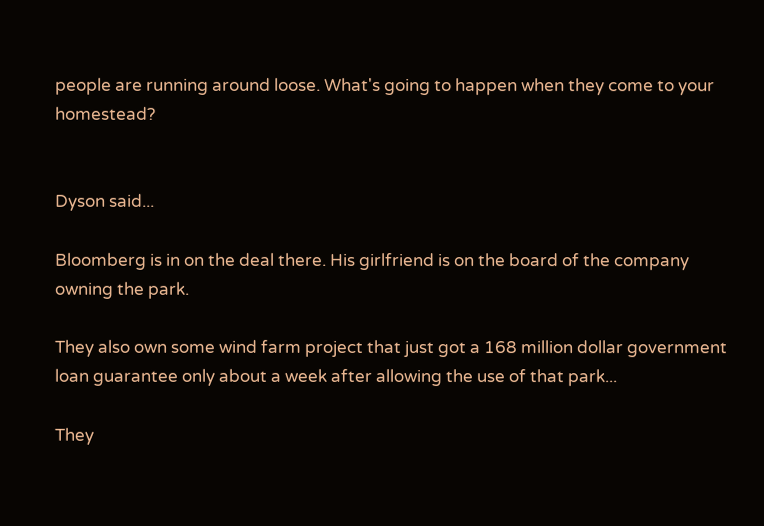people are running around loose. What's going to happen when they come to your homestead?


Dyson said...

Bloomberg is in on the deal there. His girlfriend is on the board of the company owning the park.

They also own some wind farm project that just got a 168 million dollar government loan guarantee only about a week after allowing the use of that park...

They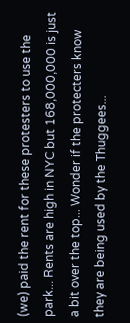(we) paid the rent for these protesters to use the park... Rents are high in NYC but 168,000,000 is just a bit over the top... Wonder if the protecters know they are being used by the Thuggees...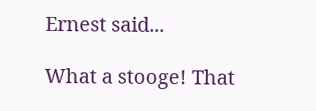Ernest said...

What a stooge! That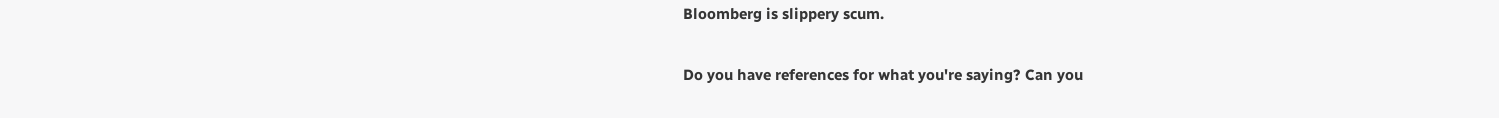Bloomberg is slippery scum.

Do you have references for what you're saying? Can you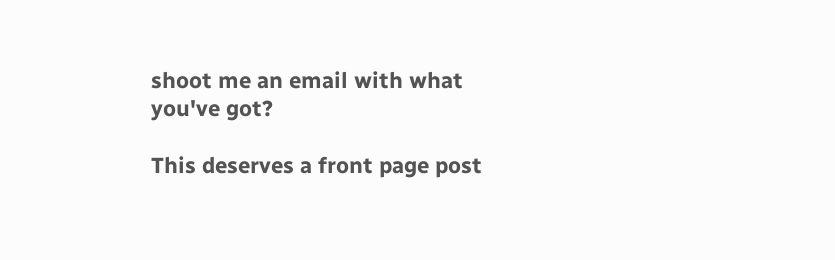shoot me an email with what you've got?

This deserves a front page post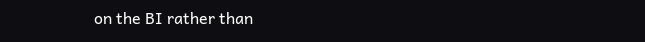on the BI rather than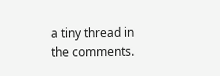a tiny thread in the comments.